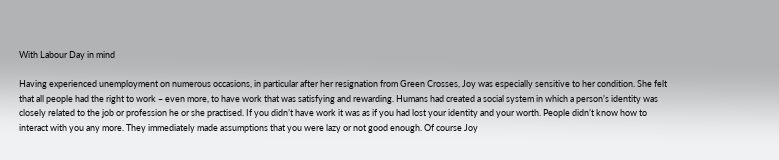With Labour Day in mind

Having experienced unemployment on numerous occasions, in particular after her resignation from Green Crosses, Joy was especially sensitive to her condition. She felt that all people had the right to work – even more, to have work that was satisfying and rewarding. Humans had created a social system in which a person’s identity was closely related to the job or profession he or she practised. If you didn’t have work it was as if you had lost your identity and your worth. People didn’t know how to interact with you any more. They immediately made assumptions that you were lazy or not good enough. Of course Joy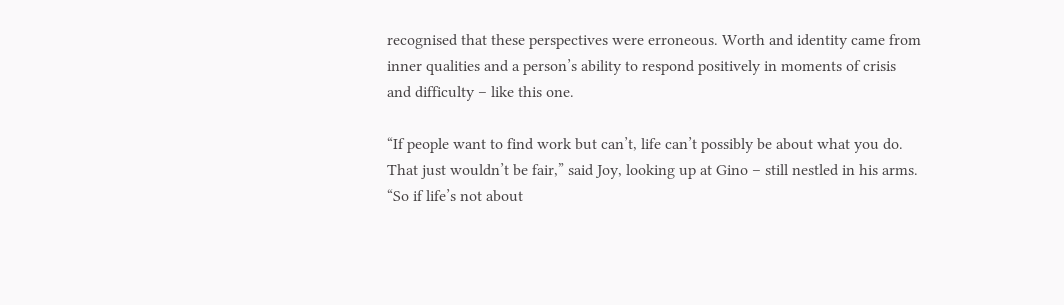recognised that these perspectives were erroneous. Worth and identity came from inner qualities and a person’s ability to respond positively in moments of crisis and difficulty – like this one.

“If people want to find work but can’t, life can’t possibly be about what you do. That just wouldn’t be fair,” said Joy, looking up at Gino – still nestled in his arms. “So if life’s not about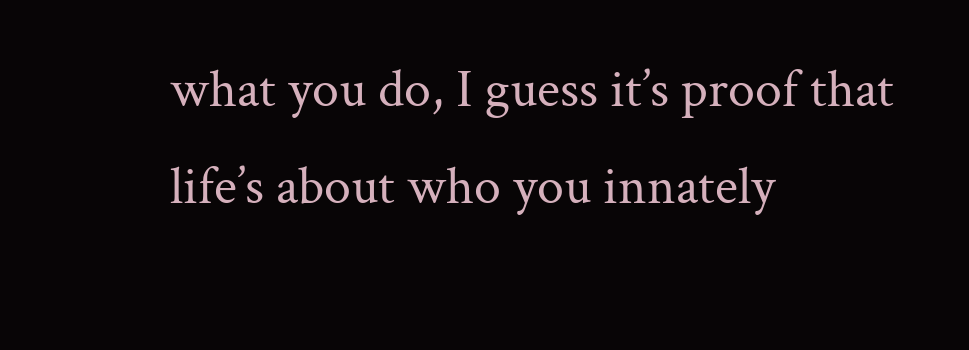what you do, I guess it’s proof that life’s about who you innately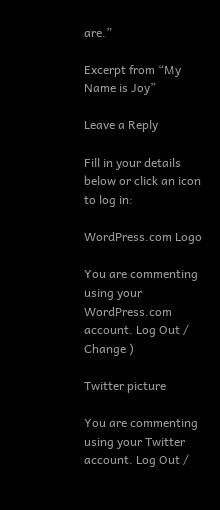are.”

Excerpt from “My Name is Joy”

Leave a Reply

Fill in your details below or click an icon to log in:

WordPress.com Logo

You are commenting using your WordPress.com account. Log Out / Change )

Twitter picture

You are commenting using your Twitter account. Log Out /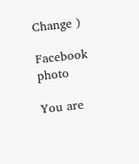Change )

Facebook photo

You are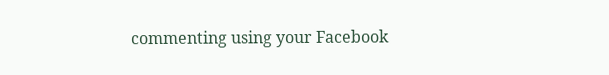commenting using your Facebook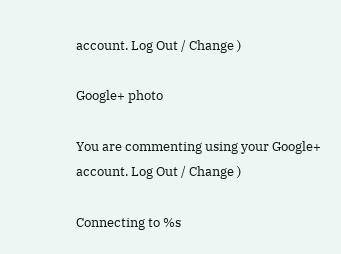account. Log Out / Change )

Google+ photo

You are commenting using your Google+ account. Log Out / Change )

Connecting to %s